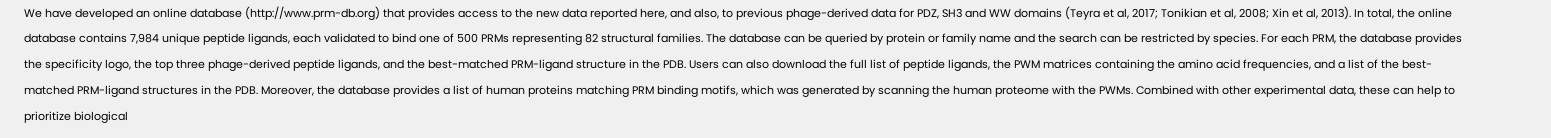We have developed an online database (http://www.prm-db.org) that provides access to the new data reported here, and also, to previous phage-derived data for PDZ, SH3 and WW domains (Teyra et al, 2017; Tonikian et al, 2008; Xin et al, 2013). In total, the online database contains 7,984 unique peptide ligands, each validated to bind one of 500 PRMs representing 82 structural families. The database can be queried by protein or family name and the search can be restricted by species. For each PRM, the database provides the specificity logo, the top three phage-derived peptide ligands, and the best-matched PRM-ligand structure in the PDB. Users can also download the full list of peptide ligands, the PWM matrices containing the amino acid frequencies, and a list of the best-matched PRM-ligand structures in the PDB. Moreover, the database provides a list of human proteins matching PRM binding motifs, which was generated by scanning the human proteome with the PWMs. Combined with other experimental data, these can help to prioritize biological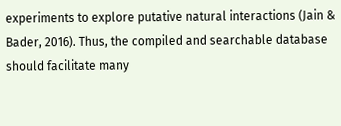experiments to explore putative natural interactions (Jain & Bader, 2016). Thus, the compiled and searchable database should facilitate many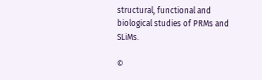structural, functional and biological studies of PRMs and SLiMs.

©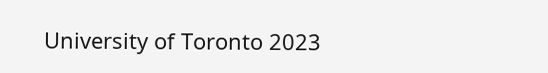University of Toronto 2023